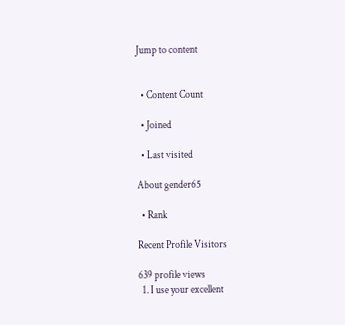Jump to content


  • Content Count

  • Joined

  • Last visited

About gender65

  • Rank

Recent Profile Visitors

639 profile views
  1. I use your excellent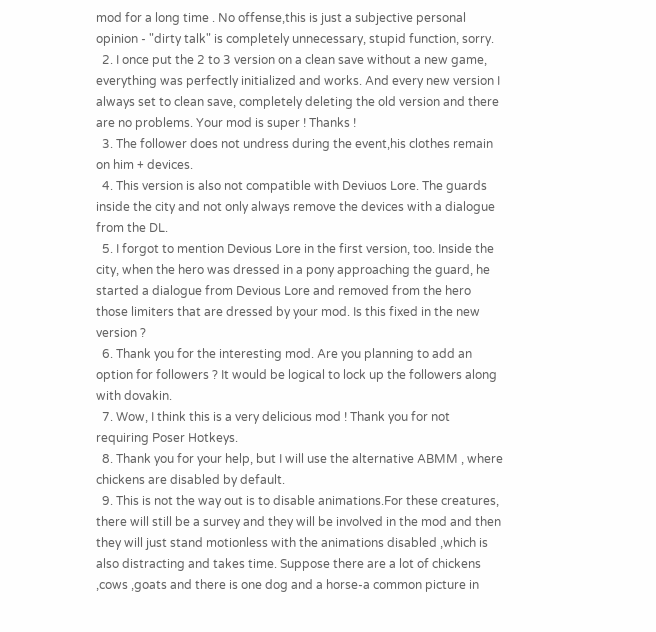mod for a long time . No offense,this is just a subjective personal opinion - "dirty talk" is completely unnecessary, stupid function, sorry.
  2. I once put the 2 to 3 version on a clean save without a new game, everything was perfectly initialized and works. And every new version I always set to clean save, completely deleting the old version and there are no problems. Your mod is super ! Thanks !
  3. The follower does not undress during the event,his clothes remain on him + devices.
  4. This version is also not compatible with Deviuos Lore. The guards inside the city and not only always remove the devices with a dialogue from the DL.
  5. I forgot to mention Devious Lore in the first version, too. Inside the city, when the hero was dressed in a pony approaching the guard, he started a dialogue from Devious Lore and removed from the hero those limiters that are dressed by your mod. Is this fixed in the new version ?
  6. Thank you for the interesting mod. Are you planning to add an option for followers ? It would be logical to lock up the followers along with dovakin.
  7. Wow, I think this is a very delicious mod ! Thank you for not requiring Poser Hotkeys.
  8. Thank you for your help, but I will use the alternative ABMM , where chickens are disabled by default.
  9. This is not the way out is to disable animations.For these creatures, there will still be a survey and they will be involved in the mod and then they will just stand motionless with the animations disabled ,which is also distracting and takes time. Suppose there are a lot of chickens ,cows ,goats and there is one dog and a horse-a common picture in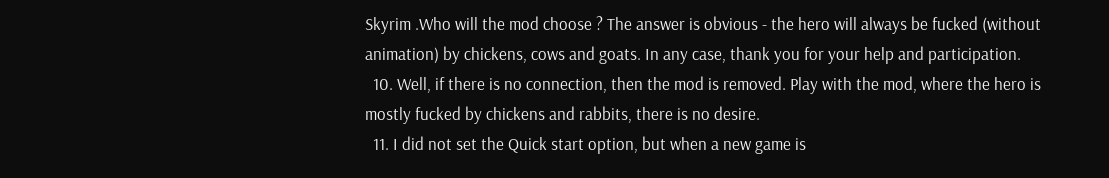Skyrim .Who will the mod choose ? The answer is obvious - the hero will always be fucked (without animation) by chickens, cows and goats. In any case, thank you for your help and participation.
  10. Well, if there is no connection, then the mod is removed. Play with the mod, where the hero is mostly fucked by chickens and rabbits, there is no desire.
  11. I did not set the Quick start option, but when a new game is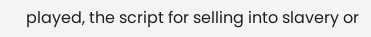played, the script for selling into slavery or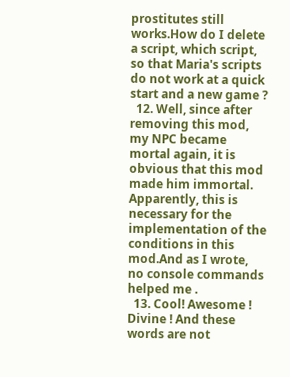prostitutes still works.How do I delete a script, which script, so that Maria's scripts do not work at a quick start and a new game ?
  12. Well, since after removing this mod, my NPC became mortal again, it is obvious that this mod made him immortal. Apparently, this is necessary for the implementation of the conditions in this mod.And as I wrote, no console commands helped me .
  13. Cool! Awesome ! Divine ! And these words are not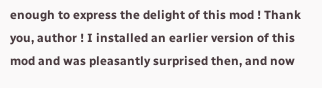enough to express the delight of this mod ! Thank you, author ! I installed an earlier version of this mod and was pleasantly surprised then, and now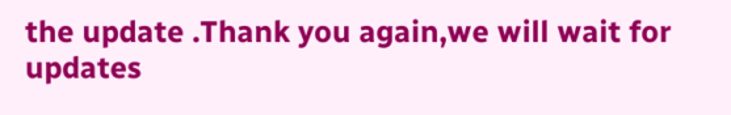the update .Thank you again,we will wait for updates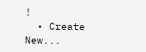!
  • Create New...